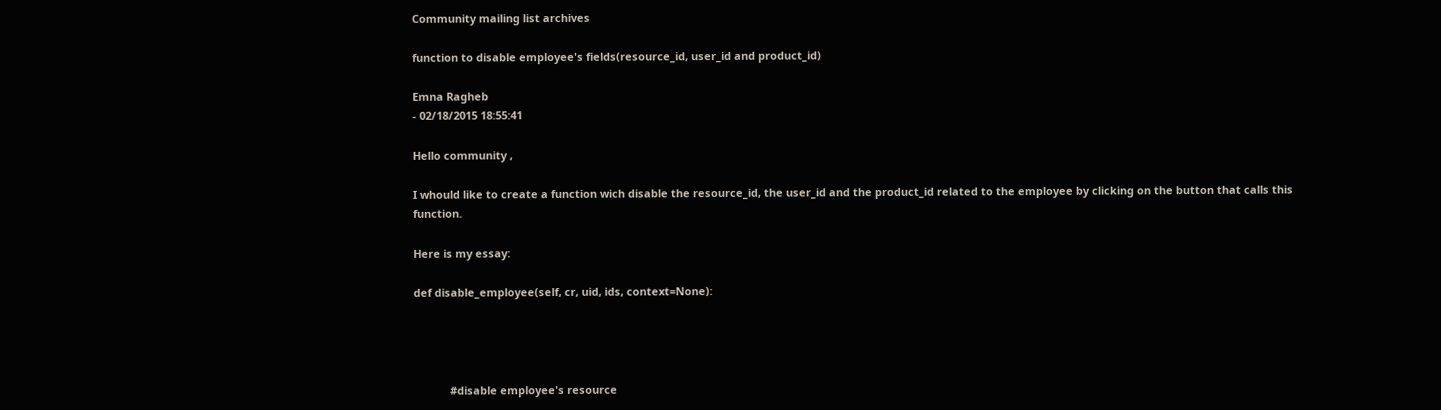Community mailing list archives

function to disable employee's fields(resource_id, user_id and product_id)

Emna Ragheb
- 02/18/2015 18:55:41

Hello community ,

I whould like to create a function wich disable the resource_id, the user_id and the product_id related to the employee by clicking on the button that calls this function.

Here is my essay:

def disable_employee(self, cr, uid, ids, context=None):




            #disable employee's resource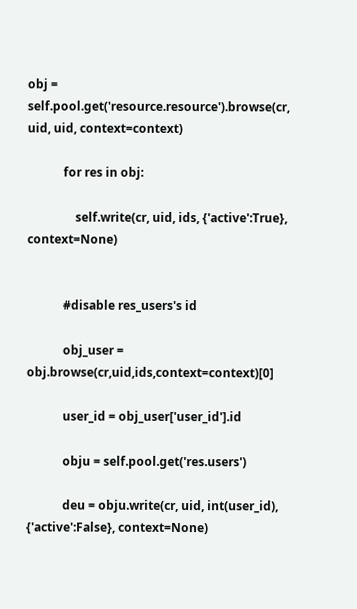obj = self.pool.get('resource.resource').browse(cr, uid, uid, context=context)

            for res in obj:

                self.write(cr, uid, ids, {'active':True}, context=None)


            #disable res_users's id

            obj_user = obj.browse(cr,uid,ids,context=context)[0]

            user_id = obj_user['user_id'].id

            obju = self.pool.get('res.users')

            deu = obju.write(cr, uid, int(user_id), {'active':False}, context=None)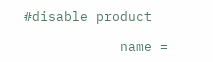#disable product

            name =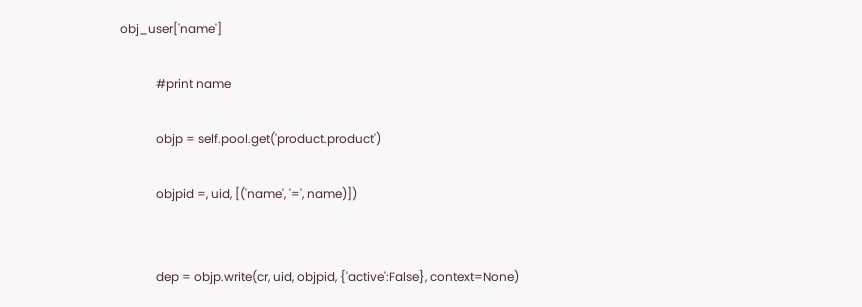obj_user['name']

            #print name

            objp = self.pool.get('product.product')

            objpid =, uid, [('name', '=', name)])


            dep = objp.write(cr, uid, objpid, {'active':False}, context=None)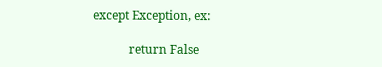except Exception, ex:

            return False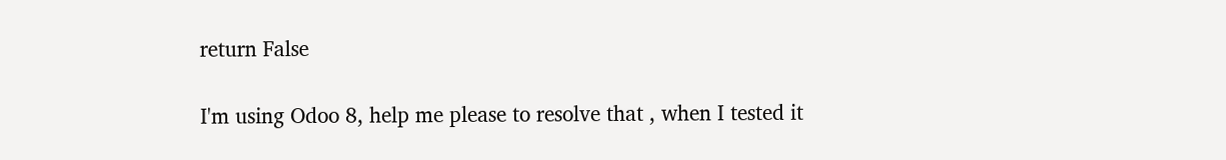return False

I'm using Odoo 8, help me please to resolve that , when I tested it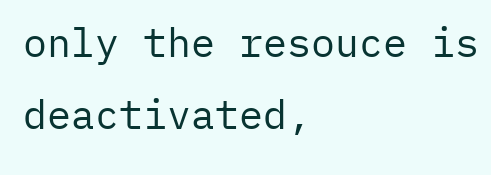only the resouce is deactivated,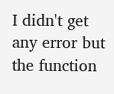I didn't get any error but the function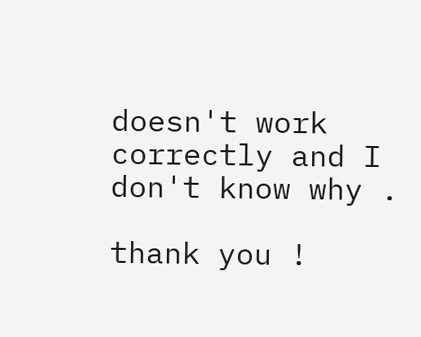doesn't work correctly and I don't know why .

thank you !